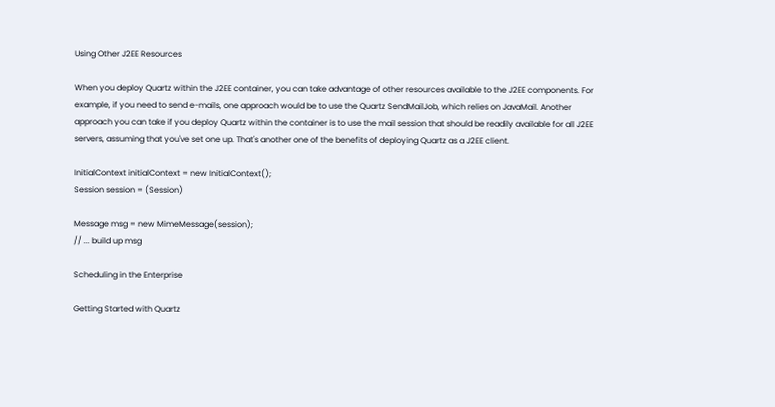Using Other J2EE Resources

When you deploy Quartz within the J2EE container, you can take advantage of other resources available to the J2EE components. For example, if you need to send e-mails, one approach would be to use the Quartz SendMailJob, which relies on JavaMail. Another approach you can take if you deploy Quartz within the container is to use the mail session that should be readily available for all J2EE servers, assuming that you've set one up. That's another one of the benefits of deploying Quartz as a J2EE client.

InitialContext initialContext = new InitialContext();
Session session = (Session)

Message msg = new MimeMessage(session);
// ... build up msg

Scheduling in the Enterprise

Getting Started with Quartz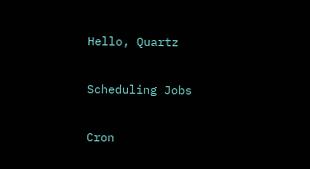Hello, Quartz

Scheduling Jobs

Cron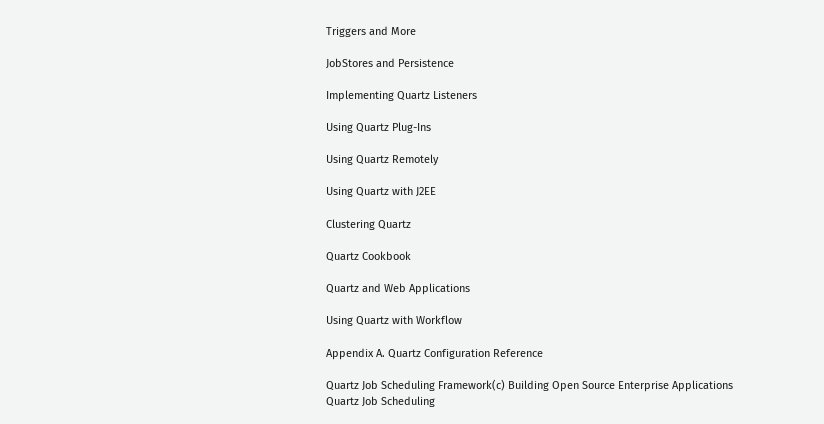Triggers and More

JobStores and Persistence

Implementing Quartz Listeners

Using Quartz Plug-Ins

Using Quartz Remotely

Using Quartz with J2EE

Clustering Quartz

Quartz Cookbook

Quartz and Web Applications

Using Quartz with Workflow

Appendix A. Quartz Configuration Reference

Quartz Job Scheduling Framework(c) Building Open Source Enterprise Applications
Quartz Job Scheduling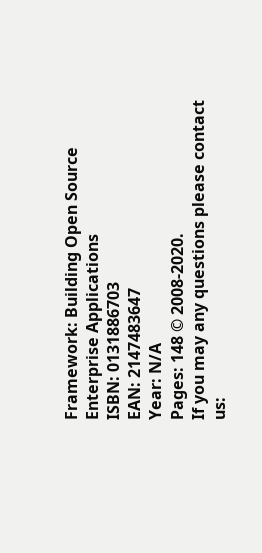Framework: Building Open Source Enterprise Applications
ISBN: 0131886703
EAN: 2147483647
Year: N/A
Pages: 148 © 2008-2020.
If you may any questions please contact us: